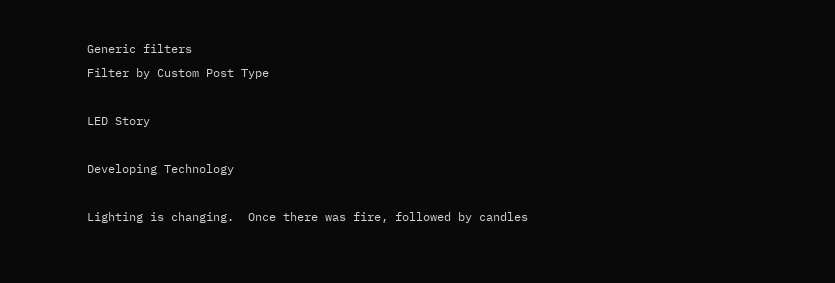Generic filters
Filter by Custom Post Type

LED Story

Developing Technology

Lighting is changing.  Once there was fire, followed by candles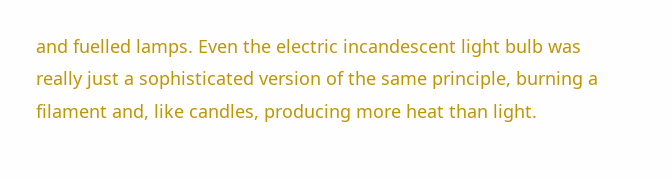and fuelled lamps. Even the electric incandescent light bulb was really just a sophisticated version of the same principle, burning a filament and, like candles, producing more heat than light.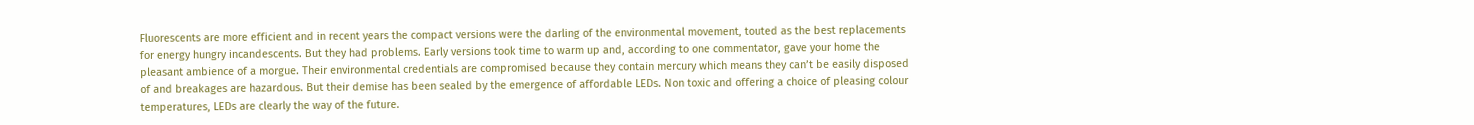Fluorescents are more efficient and in recent years the compact versions were the darling of the environmental movement, touted as the best replacements for energy hungry incandescents. But they had problems. Early versions took time to warm up and, according to one commentator, gave your home the pleasant ambience of a morgue. Their environmental credentials are compromised because they contain mercury which means they can’t be easily disposed of and breakages are hazardous. But their demise has been sealed by the emergence of affordable LEDs. Non toxic and offering a choice of pleasing colour temperatures, LEDs are clearly the way of the future.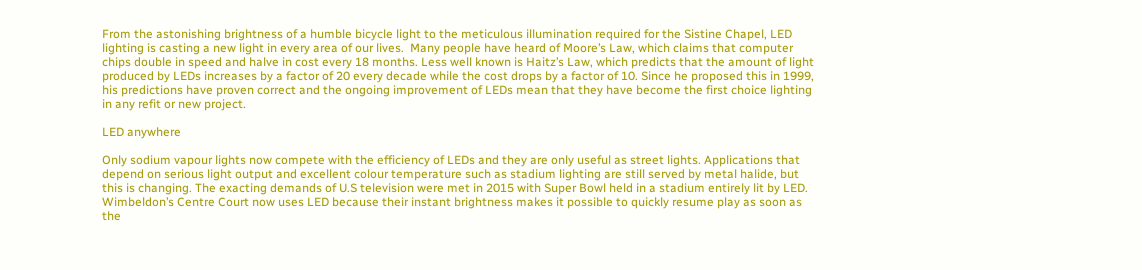From the astonishing brightness of a humble bicycle light to the meticulous illumination required for the Sistine Chapel, LED lighting is casting a new light in every area of our lives.  Many people have heard of Moore’s Law, which claims that computer chips double in speed and halve in cost every 18 months. Less well known is Haitz’s Law, which predicts that the amount of light produced by LEDs increases by a factor of 20 every decade while the cost drops by a factor of 10. Since he proposed this in 1999, his predictions have proven correct and the ongoing improvement of LEDs mean that they have become the first choice lighting in any refit or new project.

LED anywhere

Only sodium vapour lights now compete with the efficiency of LEDs and they are only useful as street lights. Applications that depend on serious light output and excellent colour temperature such as stadium lighting are still served by metal halide, but this is changing. The exacting demands of U.S television were met in 2015 with Super Bowl held in a stadium entirely lit by LED. Wimbeldon’s Centre Court now uses LED because their instant brightness makes it possible to quickly resume play as soon as the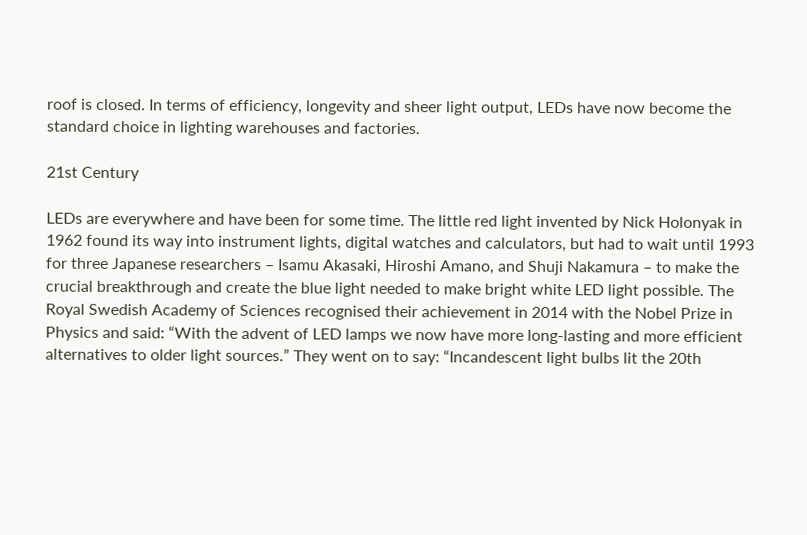roof is closed. In terms of efficiency, longevity and sheer light output, LEDs have now become the standard choice in lighting warehouses and factories.

21st Century

LEDs are everywhere and have been for some time. The little red light invented by Nick Holonyak in 1962 found its way into instrument lights, digital watches and calculators, but had to wait until 1993 for three Japanese researchers – Isamu Akasaki, Hiroshi Amano, and Shuji Nakamura – to make the crucial breakthrough and create the blue light needed to make bright white LED light possible. The Royal Swedish Academy of Sciences recognised their achievement in 2014 with the Nobel Prize in Physics and said: “With the advent of LED lamps we now have more long-lasting and more efficient alternatives to older light sources.” They went on to say: “Incandescent light bulbs lit the 20th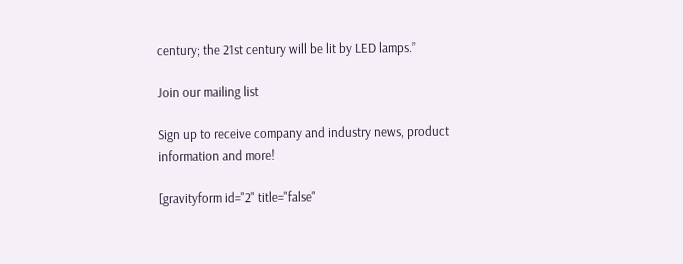century; the 21st century will be lit by LED lamps.”

Join our mailing list

Sign up to receive company and industry news, product information and more!

[gravityform id="2" title="false"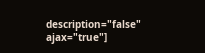description="false" ajax="true"]